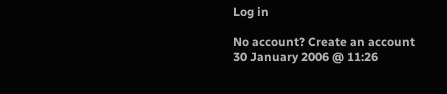Log in

No account? Create an account
30 January 2006 @ 11:26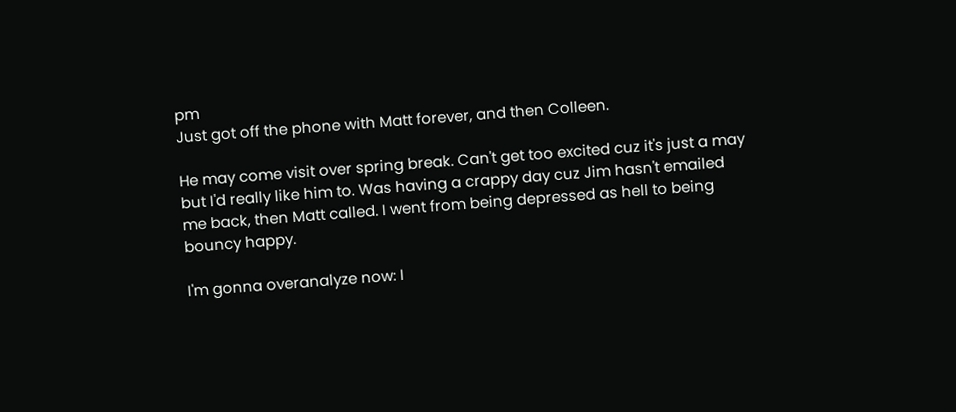pm
Just got off the phone with Matt forever, and then Colleen.

He may come visit over spring break. Can't get too excited cuz it's just a may but I'd really like him to. Was having a crappy day cuz Jim hasn't emailed me back, then Matt called. I went from being depressed as hell to being bouncy happy.

I'm gonna overanalyze now: I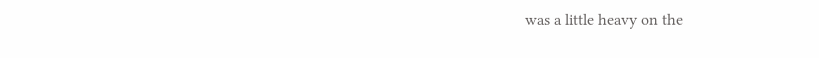was a little heavy on the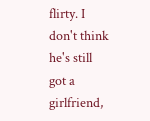flirty. I don't think he's still got a girlfriend,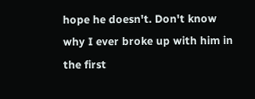hope he doesn't. Don't know why I ever broke up with him in the first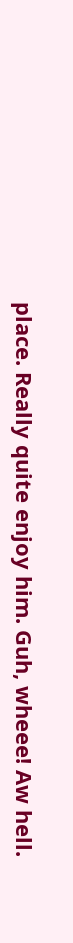place. Really quite enjoy him. Guh, wheee! Aw hell.